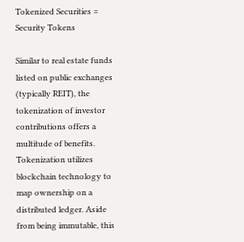Tokenized Securities = Security Tokens

Similar to real estate funds listed on public exchanges (typically REIT), the tokenization of investor contributions offers a multitude of benefits. Tokenization utilizes blockchain technology to map ownership on a distributed ledger. Aside from being immutable, this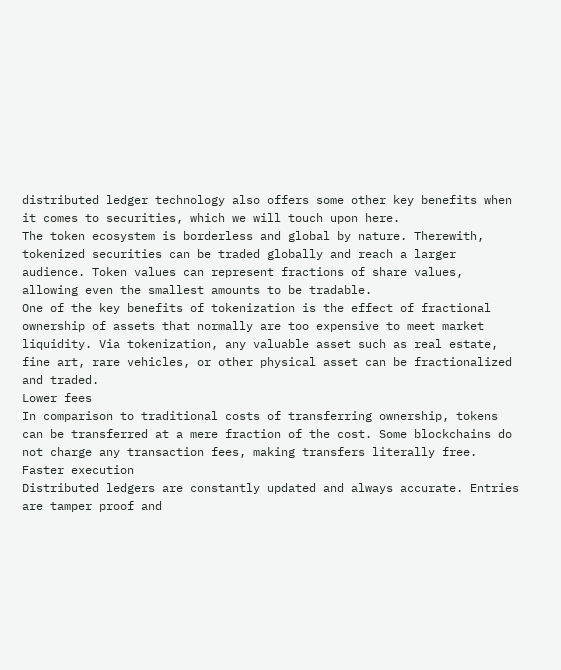distributed ledger technology also offers some other key benefits when it comes to securities, which we will touch upon here.
The token ecosystem is borderless and global by nature. Therewith, tokenized securities can be traded globally and reach a larger audience. Token values can represent fractions of share values, allowing even the smallest amounts to be tradable.
One of the key benefits of tokenization is the effect of fractional ownership of assets that normally are too expensive to meet market liquidity. Via tokenization, any valuable asset such as real estate, fine art, rare vehicles, or other physical asset can be fractionalized and traded.
Lower fees
In comparison to traditional costs of transferring ownership, tokens can be transferred at a mere fraction of the cost. Some blockchains do not charge any transaction fees, making transfers literally free.
Faster execution
Distributed ledgers are constantly updated and always accurate. Entries are tamper proof and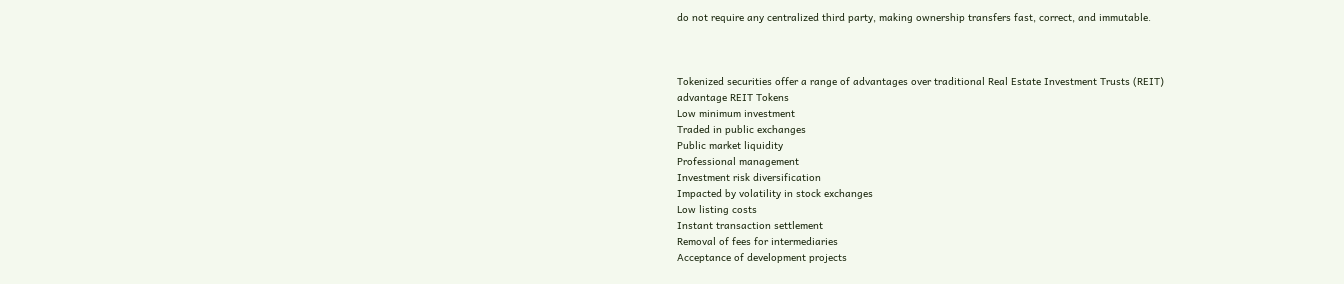do not require any centralized third party, making ownership transfers fast, correct, and immutable.



Tokenized securities offer a range of advantages over traditional Real Estate Investment Trusts (REIT)
advantage REIT Tokens
Low minimum investment
Traded in public exchanges
Public market liquidity
Professional management
Investment risk diversification
Impacted by volatility in stock exchanges
Low listing costs
Instant transaction settlement
Removal of fees for intermediaries
Acceptance of development projects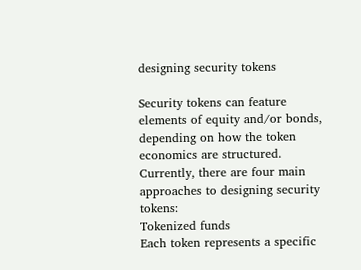designing security tokens

Security tokens can feature elements of equity and/or bonds, depending on how the token economics are structured. Currently, there are four main approaches to designing security tokens:
Tokenized funds
Each token represents a specific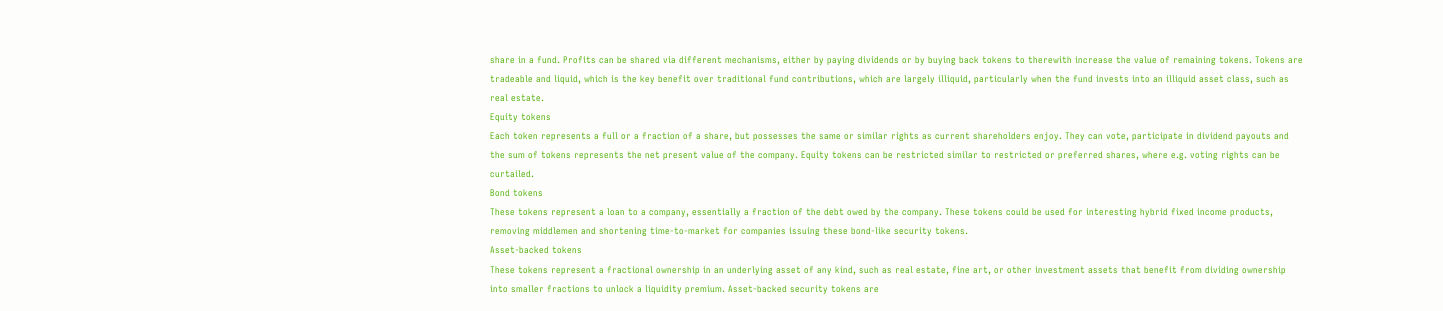share in a fund. Profits can be shared via different mechanisms, either by paying dividends or by buying back tokens to therewith increase the value of remaining tokens. Tokens are tradeable and liquid, which is the key benefit over traditional fund contributions, which are largely illiquid, particularly when the fund invests into an illiquid asset class, such as real estate.
Equity tokens
Each token represents a full or a fraction of a share, but possesses the same or similar rights as current shareholders enjoy. They can vote, participate in dividend payouts and the sum of tokens represents the net present value of the company. Equity tokens can be restricted similar to restricted or preferred shares, where e.g. voting rights can be curtailed.
Bond tokens
These tokens represent a loan to a company, essentially a fraction of the debt owed by the company. These tokens could be used for interesting hybrid fixed income products, removing middlemen and shortening time-to-market for companies issuing these bond-like security tokens.
Asset-backed tokens
These tokens represent a fractional ownership in an underlying asset of any kind, such as real estate, fine art, or other investment assets that benefit from dividing ownership into smaller fractions to unlock a liquidity premium. Asset-backed security tokens are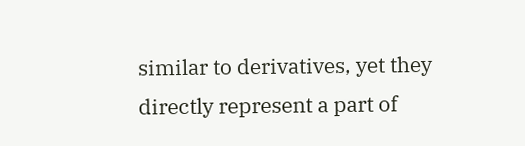similar to derivatives, yet they directly represent a part of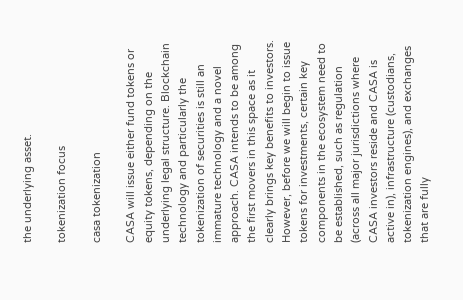the underlying asset.

tokenization focus

casa tokenization

CASA will issue either fund tokens or equity tokens, depending on the underlying legal structure. Blockchain technology and particularly the tokenization of securities is still an immature technology and a novel approach. CASA intends to be among the first movers in this space as it clearly brings key benefits to investors. However, before we will begin to issue tokens for investments, certain key components in the ecosystem need to be established, such as regulation (across all major jurisdictions where CASA investors reside and CASA is active in), infrastructure (custodians, tokenization engines), and exchanges that are fully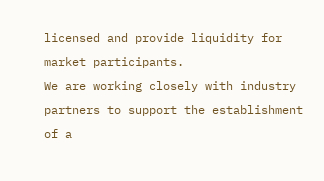licensed and provide liquidity for market participants.
We are working closely with industry partners to support the establishment of a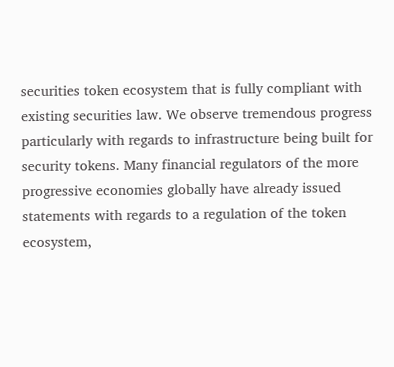securities token ecosystem that is fully compliant with existing securities law. We observe tremendous progress particularly with regards to infrastructure being built for security tokens. Many financial regulators of the more progressive economies globally have already issued statements with regards to a regulation of the token ecosystem,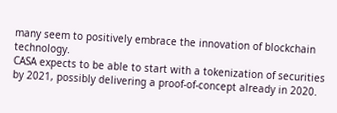many seem to positively embrace the innovation of blockchain technology.
CASA expects to be able to start with a tokenization of securities by 2021, possibly delivering a proof-of-concept already in 2020.